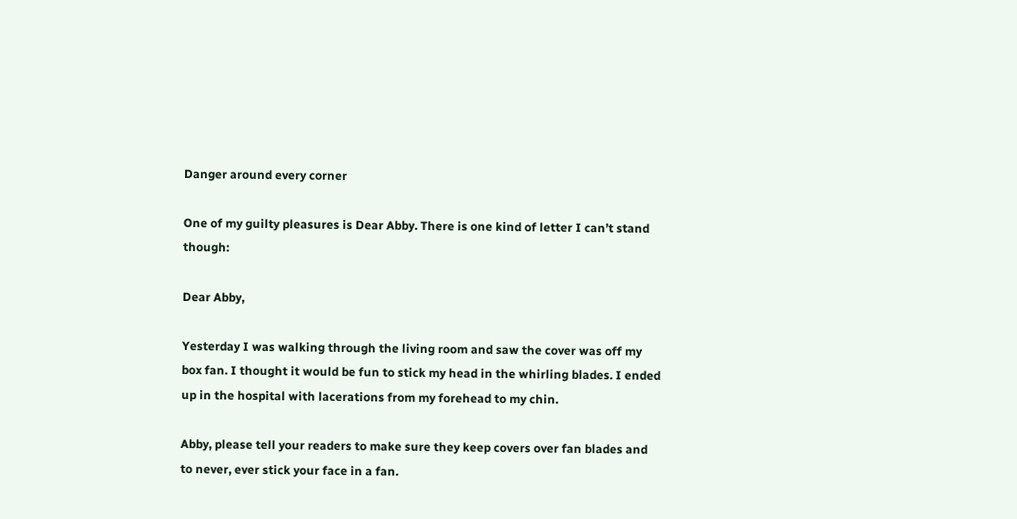Danger around every corner

One of my guilty pleasures is Dear Abby. There is one kind of letter I can’t stand though:

Dear Abby,

Yesterday I was walking through the living room and saw the cover was off my box fan. I thought it would be fun to stick my head in the whirling blades. I ended up in the hospital with lacerations from my forehead to my chin.

Abby, please tell your readers to make sure they keep covers over fan blades and to never, ever stick your face in a fan.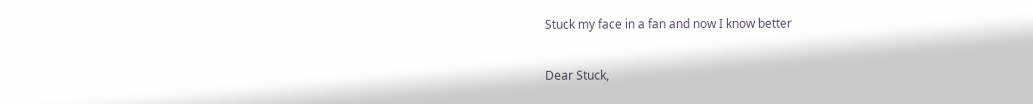Stuck my face in a fan and now I know better

Dear Stuck,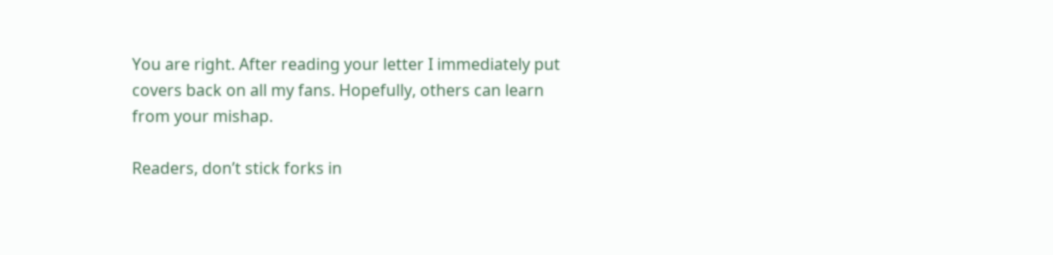You are right. After reading your letter I immediately put covers back on all my fans. Hopefully, others can learn from your mishap.

Readers, don’t stick forks in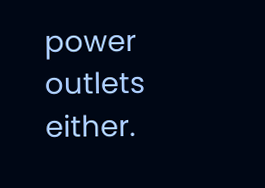power outlets either.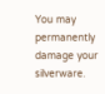You may permanently damage your silverware.